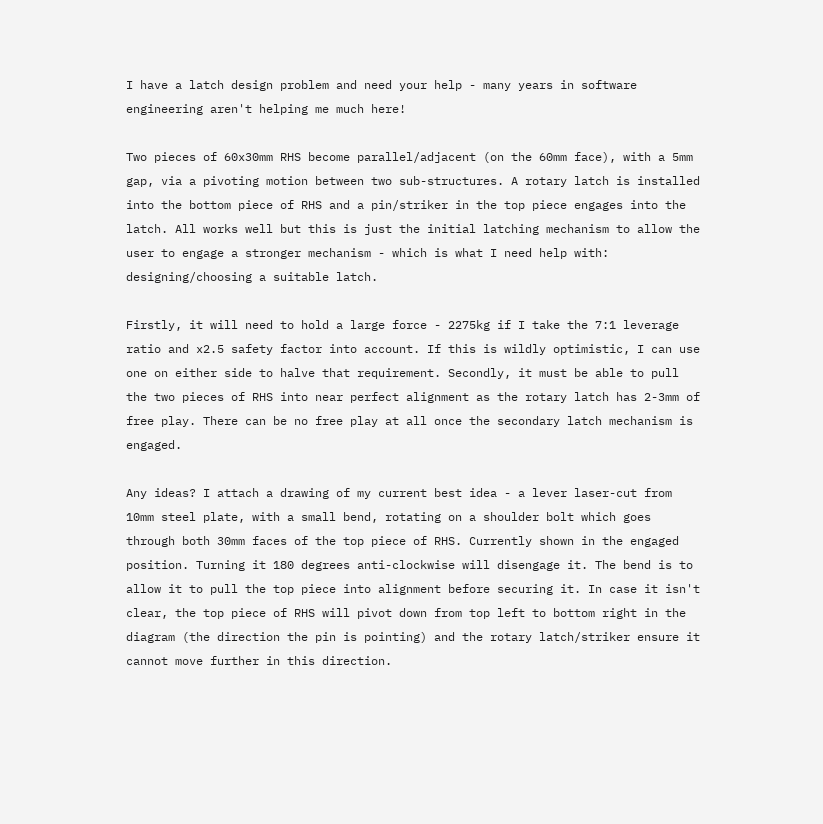I have a latch design problem and need your help - many years in software engineering aren't helping me much here!

Two pieces of 60x30mm RHS become parallel/adjacent (on the 60mm face), with a 5mm gap, via a pivoting motion between two sub-structures. A rotary latch is installed into the bottom piece of RHS and a pin/striker in the top piece engages into the latch. All works well but this is just the initial latching mechanism to allow the user to engage a stronger mechanism - which is what I need help with: designing/choosing a suitable latch.

Firstly, it will need to hold a large force - 2275kg if I take the 7:1 leverage ratio and x2.5 safety factor into account. If this is wildly optimistic, I can use one on either side to halve that requirement. Secondly, it must be able to pull the two pieces of RHS into near perfect alignment as the rotary latch has 2-3mm of free play. There can be no free play at all once the secondary latch mechanism is engaged.

Any ideas? I attach a drawing of my current best idea - a lever laser-cut from 10mm steel plate, with a small bend, rotating on a shoulder bolt which goes through both 30mm faces of the top piece of RHS. Currently shown in the engaged position. Turning it 180 degrees anti-clockwise will disengage it. The bend is to allow it to pull the top piece into alignment before securing it. In case it isn't clear, the top piece of RHS will pivot down from top left to bottom right in the diagram (the direction the pin is pointing) and the rotary latch/striker ensure it cannot move further in this direction.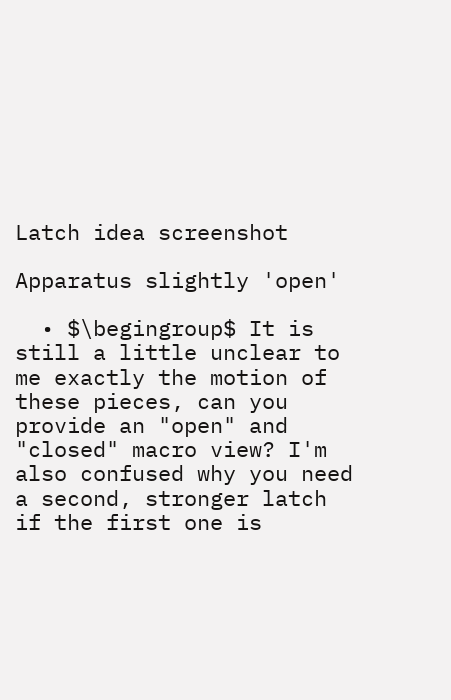Latch idea screenshot

Apparatus slightly 'open'

  • $\begingroup$ It is still a little unclear to me exactly the motion of these pieces, can you provide an "open" and "closed" macro view? I'm also confused why you need a second, stronger latch if the first one is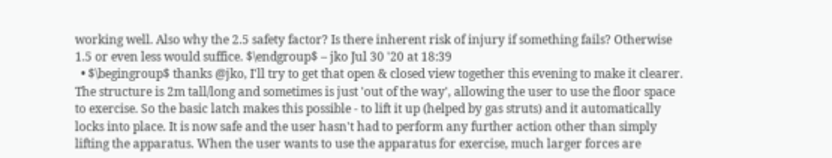working well. Also why the 2.5 safety factor? Is there inherent risk of injury if something fails? Otherwise 1.5 or even less would suffice. $\endgroup$ – jko Jul 30 '20 at 18:39
  • $\begingroup$ thanks @jko, I'll try to get that open & closed view together this evening to make it clearer. The structure is 2m tall/long and sometimes is just 'out of the way', allowing the user to use the floor space to exercise. So the basic latch makes this possible - to lift it up (helped by gas struts) and it automatically locks into place. It is now safe and the user hasn't had to perform any further action other than simply lifting the apparatus. When the user wants to use the apparatus for exercise, much larger forces are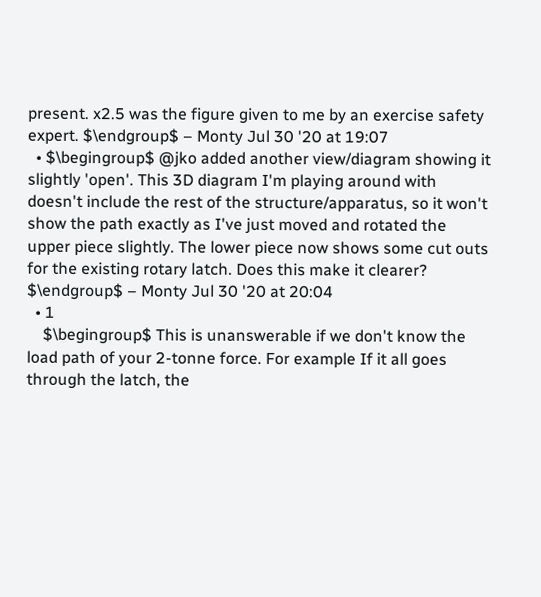present. x2.5 was the figure given to me by an exercise safety expert. $\endgroup$ – Monty Jul 30 '20 at 19:07
  • $\begingroup$ @jko added another view/diagram showing it slightly 'open'. This 3D diagram I'm playing around with doesn't include the rest of the structure/apparatus, so it won't show the path exactly as I've just moved and rotated the upper piece slightly. The lower piece now shows some cut outs for the existing rotary latch. Does this make it clearer? $\endgroup$ – Monty Jul 30 '20 at 20:04
  • 1
    $\begingroup$ This is unanswerable if we don't know the load path of your 2-tonne force. For example If it all goes through the latch, the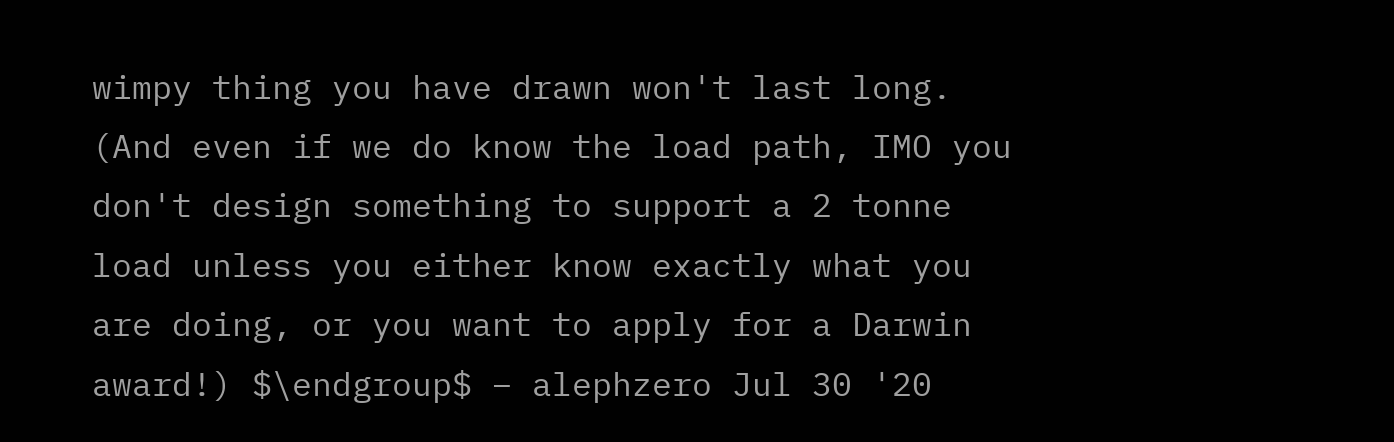wimpy thing you have drawn won't last long. (And even if we do know the load path, IMO you don't design something to support a 2 tonne load unless you either know exactly what you are doing, or you want to apply for a Darwin award!) $\endgroup$ – alephzero Jul 30 '20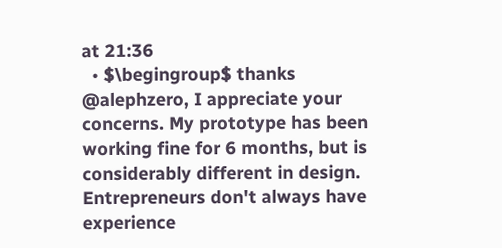at 21:36
  • $\begingroup$ thanks @alephzero, I appreciate your concerns. My prototype has been working fine for 6 months, but is considerably different in design. Entrepreneurs don't always have experience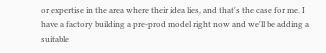or expertise in the area where their idea lies, and that's the case for me. I have a factory building a pre-prod model right now and we'll be adding a suitable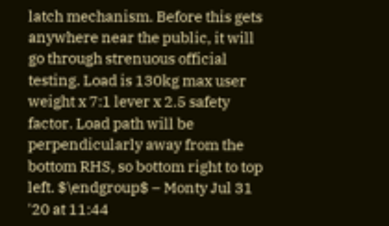latch mechanism. Before this gets anywhere near the public, it will go through strenuous official testing. Load is 130kg max user weight x 7:1 lever x 2.5 safety factor. Load path will be perpendicularly away from the bottom RHS, so bottom right to top left. $\endgroup$ – Monty Jul 31 '20 at 11:44